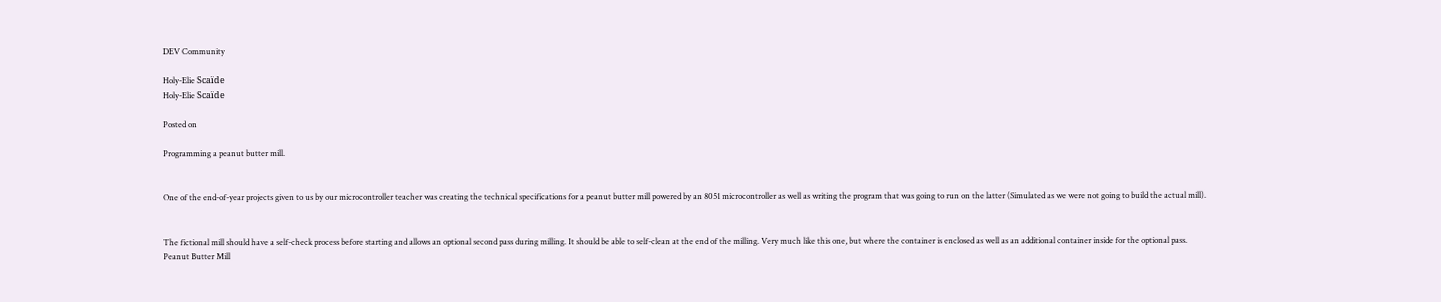DEV Community

Holy-Elie Scaïde
Holy-Elie Scaïde

Posted on

Programming a peanut butter mill.


One of the end-of-year projects given to us by our microcontroller teacher was creating the technical specifications for a peanut butter mill powered by an 8051 microcontroller as well as writing the program that was going to run on the latter (Simulated as we were not going to build the actual mill).


The fictional mill should have a self-check process before starting and allows an optional second pass during milling. It should be able to self-clean at the end of the milling. Very much like this one, but where the container is enclosed as well as an additional container inside for the optional pass.
Peanut Butter Mill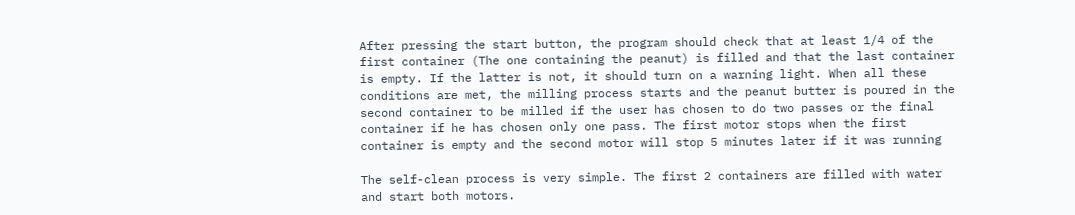After pressing the start button, the program should check that at least 1/4 of the first container (The one containing the peanut) is filled and that the last container is empty. If the latter is not, it should turn on a warning light. When all these conditions are met, the milling process starts and the peanut butter is poured in the second container to be milled if the user has chosen to do two passes or the final container if he has chosen only one pass. The first motor stops when the first container is empty and the second motor will stop 5 minutes later if it was running

The self-clean process is very simple. The first 2 containers are filled with water and start both motors.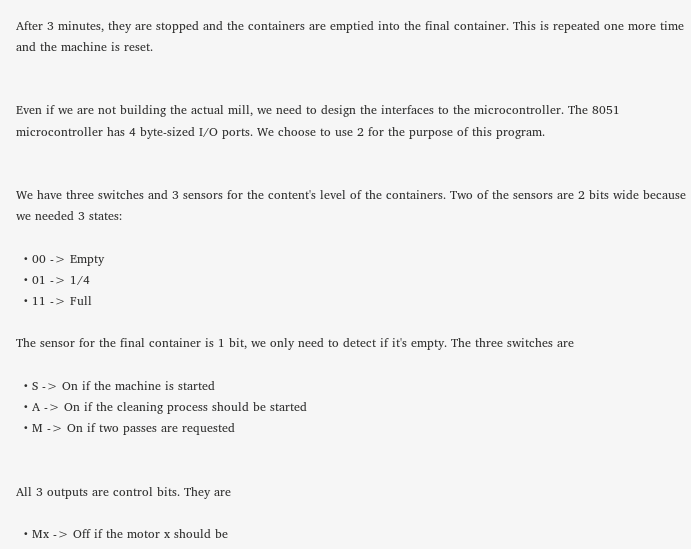After 3 minutes, they are stopped and the containers are emptied into the final container. This is repeated one more time and the machine is reset.


Even if we are not building the actual mill, we need to design the interfaces to the microcontroller. The 8051 microcontroller has 4 byte-sized I/O ports. We choose to use 2 for the purpose of this program.


We have three switches and 3 sensors for the content's level of the containers. Two of the sensors are 2 bits wide because we needed 3 states:

  • 00 -> Empty
  • 01 -> 1/4
  • 11 -> Full

The sensor for the final container is 1 bit, we only need to detect if it's empty. The three switches are

  • S -> On if the machine is started
  • A -> On if the cleaning process should be started
  • M -> On if two passes are requested


All 3 outputs are control bits. They are

  • Mx -> Off if the motor x should be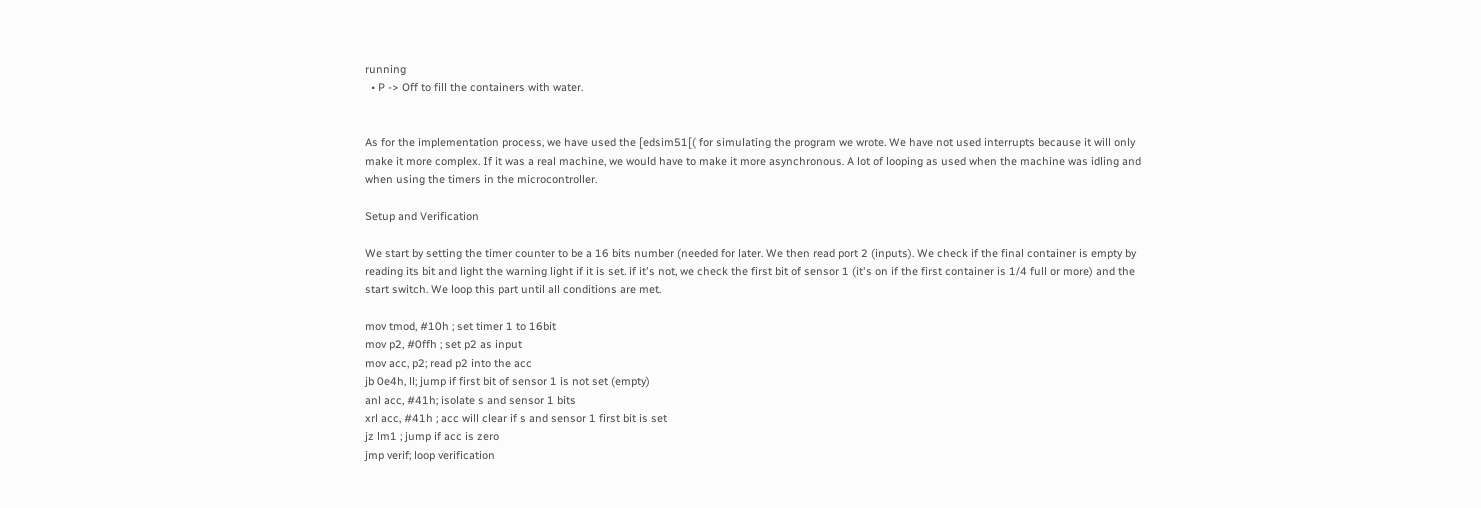running
  • P -> Off to fill the containers with water.


As for the implementation process, we have used the [edsim51[( for simulating the program we wrote. We have not used interrupts because it will only make it more complex. If it was a real machine, we would have to make it more asynchronous. A lot of looping as used when the machine was idling and when using the timers in the microcontroller.

Setup and Verification

We start by setting the timer counter to be a 16 bits number (needed for later. We then read port 2 (inputs). We check if the final container is empty by reading its bit and light the warning light if it is set. if it's not, we check the first bit of sensor 1 (it's on if the first container is 1/4 full or more) and the start switch. We loop this part until all conditions are met.

mov tmod, #10h ; set timer 1 to 16bit
mov p2, #0ffh ; set p2 as input
mov acc, p2; read p2 into the acc
jb 0e4h, ll; jump if first bit of sensor 1 is not set (empty)
anl acc, #41h; isolate s and sensor 1 bits
xrl acc, #41h ; acc will clear if s and sensor 1 first bit is set
jz lm1 ; jump if acc is zero
jmp verif; loop verification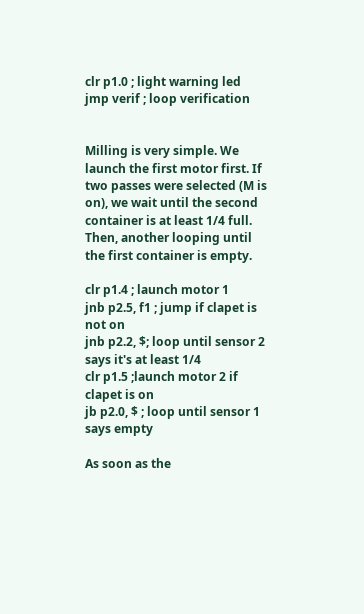clr p1.0 ; light warning led
jmp verif ; loop verification


Milling is very simple. We launch the first motor first. If two passes were selected (M is on), we wait until the second container is at least 1/4 full. Then, another looping until the first container is empty.

clr p1.4 ; launch motor 1
jnb p2.5, f1 ; jump if clapet is not on
jnb p2.2, $; loop until sensor 2 says it's at least 1/4
clr p1.5 ;launch motor 2 if clapet is on
jb p2.0, $ ; loop until sensor 1 says empty

As soon as the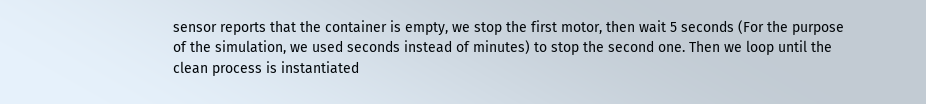sensor reports that the container is empty, we stop the first motor, then wait 5 seconds (For the purpose of the simulation, we used seconds instead of minutes) to stop the second one. Then we loop until the clean process is instantiated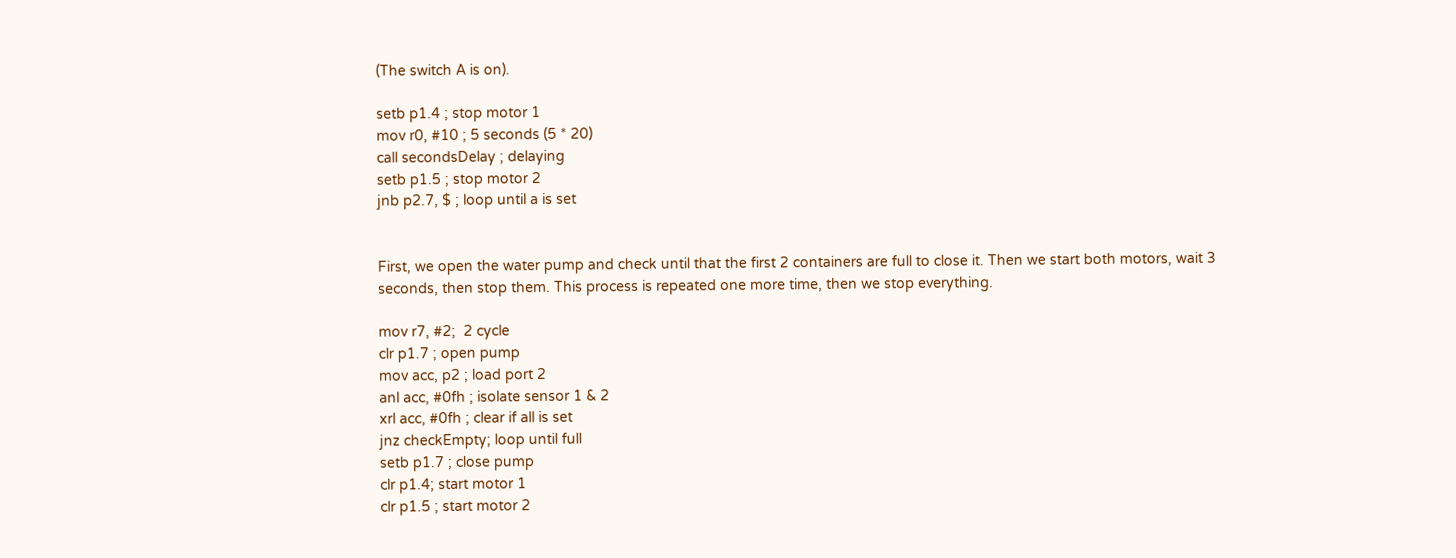(The switch A is on).

setb p1.4 ; stop motor 1
mov r0, #10 ; 5 seconds (5 * 20)
call secondsDelay ; delaying
setb p1.5 ; stop motor 2
jnb p2.7, $ ; loop until a is set


First, we open the water pump and check until that the first 2 containers are full to close it. Then we start both motors, wait 3 seconds, then stop them. This process is repeated one more time, then we stop everything.

mov r7, #2;  2 cycle
clr p1.7 ; open pump
mov acc, p2 ; load port 2
anl acc, #0fh ; isolate sensor 1 & 2
xrl acc, #0fh ; clear if all is set
jnz checkEmpty; loop until full
setb p1.7 ; close pump
clr p1.4; start motor 1
clr p1.5 ; start motor 2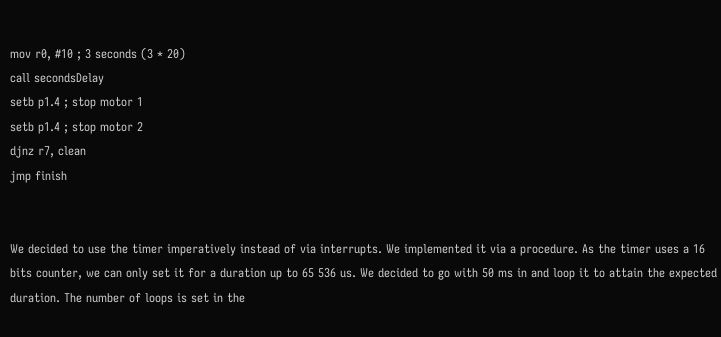mov r0, #10 ; 3 seconds (3 * 20)
call secondsDelay
setb p1.4 ; stop motor 1
setb p1.4 ; stop motor 2
djnz r7, clean
jmp finish


We decided to use the timer imperatively instead of via interrupts. We implemented it via a procedure. As the timer uses a 16 bits counter, we can only set it for a duration up to 65 536 us. We decided to go with 50 ms in and loop it to attain the expected duration. The number of loops is set in the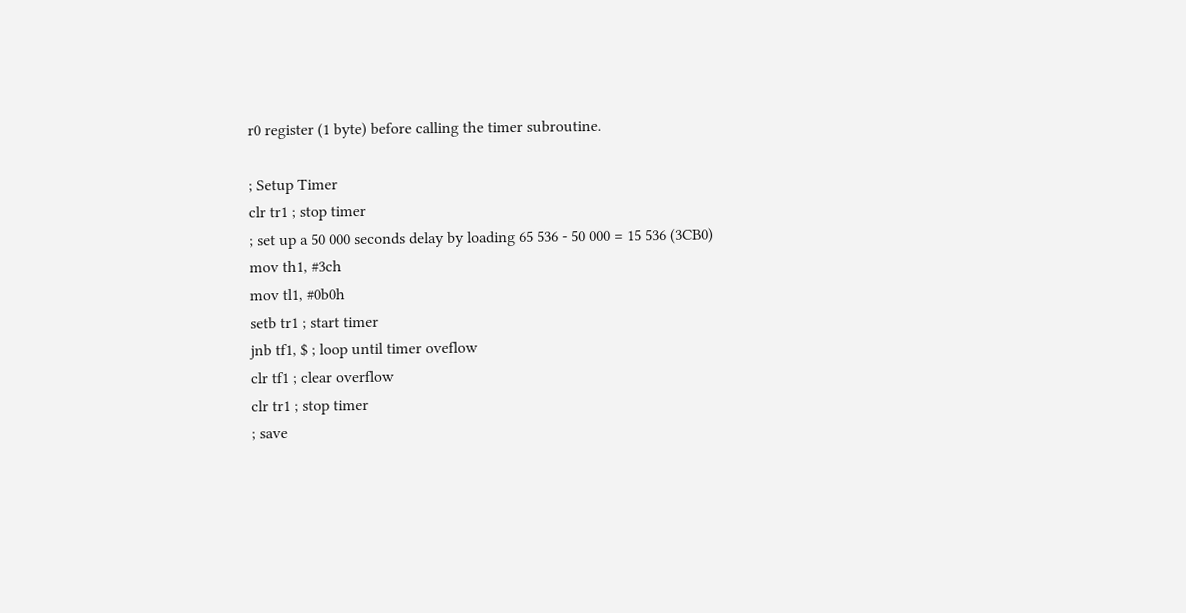r0 register (1 byte) before calling the timer subroutine.

; Setup Timer
clr tr1 ; stop timer
; set up a 50 000 seconds delay by loading 65 536 - 50 000 = 15 536 (3CB0)
mov th1, #3ch
mov tl1, #0b0h
setb tr1 ; start timer
jnb tf1, $ ; loop until timer oveflow
clr tf1 ; clear overflow
clr tr1 ; stop timer
; save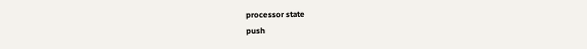processor state
push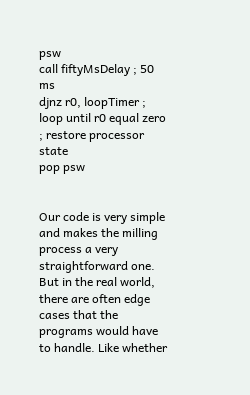psw
call fiftyMsDelay ; 50 ms
djnz r0, loopTimer ; loop until r0 equal zero
; restore processor state
pop psw


Our code is very simple and makes the milling process a very straightforward one. But in the real world, there are often edge cases that the programs would have to handle. Like whether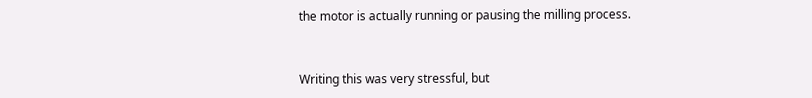the motor is actually running or pausing the milling process.


Writing this was very stressful, but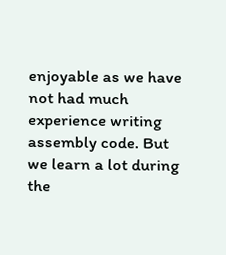enjoyable as we have not had much experience writing assembly code. But we learn a lot during the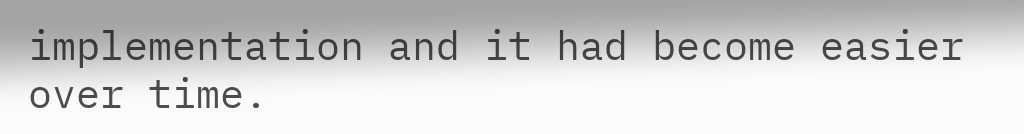implementation and it had become easier over time.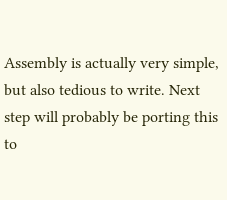Assembly is actually very simple, but also tedious to write. Next step will probably be porting this to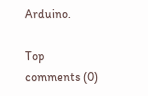Arduino.

Top comments (0)